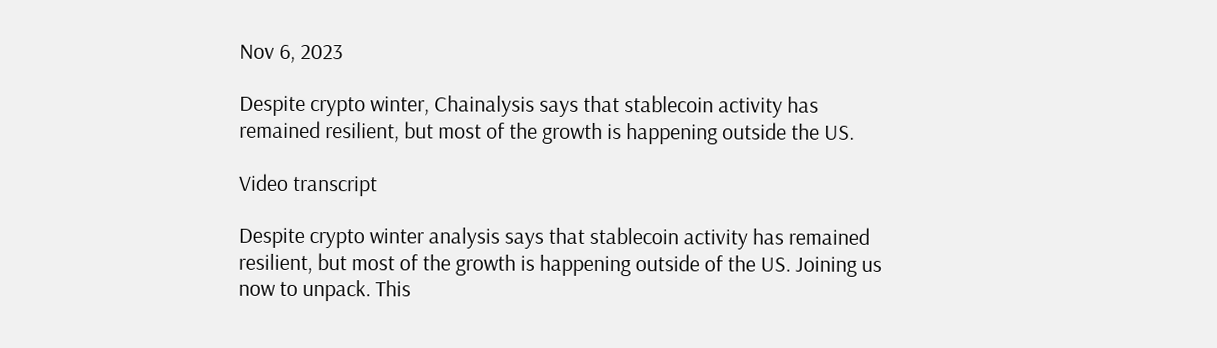Nov 6, 2023

Despite crypto winter, Chainalysis says that stablecoin activity has remained resilient, but most of the growth is happening outside the US.

Video transcript

Despite crypto winter analysis says that stablecoin activity has remained resilient, but most of the growth is happening outside of the US. Joining us now to unpack. This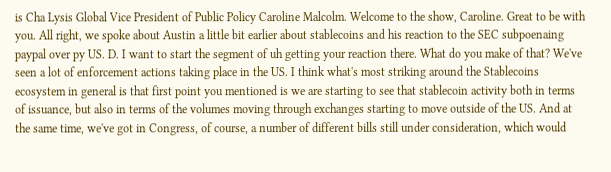is Cha Lysis Global Vice President of Public Policy Caroline Malcolm. Welcome to the show, Caroline. Great to be with you. All right, we spoke about Austin a little bit earlier about stablecoins and his reaction to the SEC subpoenaing paypal over py US. D. I want to start the segment of uh getting your reaction there. What do you make of that? We've seen a lot of enforcement actions taking place in the US. I think what's most striking around the Stablecoins ecosystem in general is that first point you mentioned is we are starting to see that stablecoin activity both in terms of issuance, but also in terms of the volumes moving through exchanges starting to move outside of the US. And at the same time, we've got in Congress, of course, a number of different bills still under consideration, which would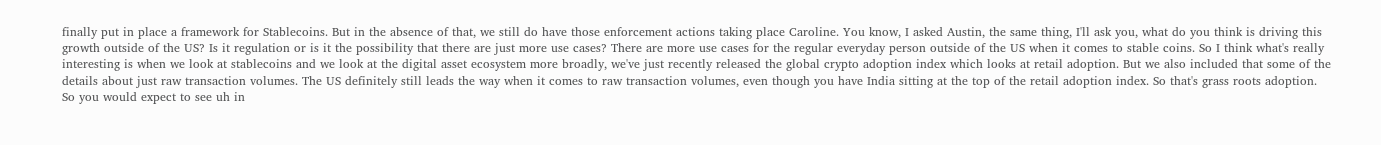finally put in place a framework for Stablecoins. But in the absence of that, we still do have those enforcement actions taking place Caroline. You know, I asked Austin, the same thing, I'll ask you, what do you think is driving this growth outside of the US? Is it regulation or is it the possibility that there are just more use cases? There are more use cases for the regular everyday person outside of the US when it comes to stable coins. So I think what's really interesting is when we look at stablecoins and we look at the digital asset ecosystem more broadly, we've just recently released the global crypto adoption index which looks at retail adoption. But we also included that some of the details about just raw transaction volumes. The US definitely still leads the way when it comes to raw transaction volumes, even though you have India sitting at the top of the retail adoption index. So that's grass roots adoption. So you would expect to see uh in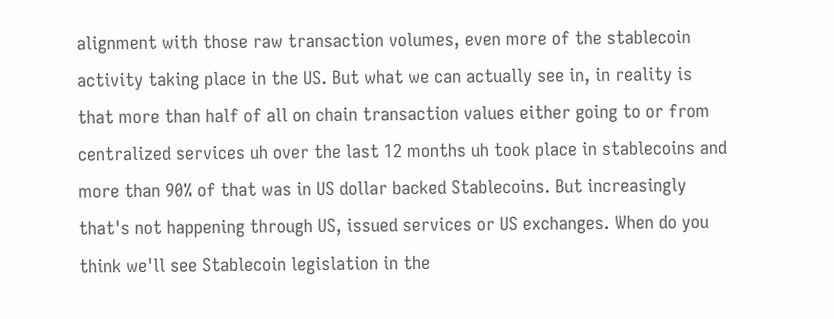alignment with those raw transaction volumes, even more of the stablecoin activity taking place in the US. But what we can actually see in, in reality is that more than half of all on chain transaction values either going to or from centralized services uh over the last 12 months uh took place in stablecoins and more than 90% of that was in US dollar backed Stablecoins. But increasingly that's not happening through US, issued services or US exchanges. When do you think we'll see Stablecoin legislation in the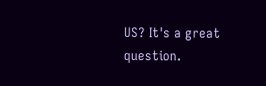US? It's a great question.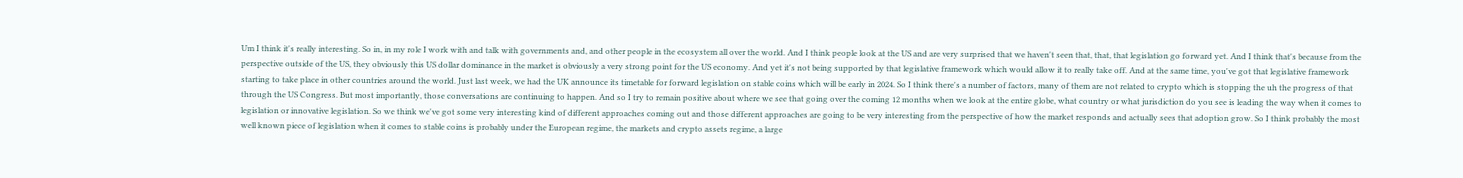Um I think it's really interesting. So in, in my role I work with and talk with governments and, and other people in the ecosystem all over the world. And I think people look at the US and are very surprised that we haven't seen that, that, that legislation go forward yet. And I think that's because from the perspective outside of the US, they obviously this US dollar dominance in the market is obviously a very strong point for the US economy. And yet it's not being supported by that legislative framework which would allow it to really take off. And at the same time, you've got that legislative framework starting to take place in other countries around the world. Just last week, we had the UK announce its timetable for forward legislation on stable coins which will be early in 2024. So I think there's a number of factors, many of them are not related to crypto which is stopping the uh the progress of that through the US Congress. But most importantly, those conversations are continuing to happen. And so I try to remain positive about where we see that going over the coming 12 months when we look at the entire globe, what country or what jurisdiction do you see is leading the way when it comes to legislation or innovative legislation. So we think we've got some very interesting kind of different approaches coming out and those different approaches are going to be very interesting from the perspective of how the market responds and actually sees that adoption grow. So I think probably the most well known piece of legislation when it comes to stable coins is probably under the European regime, the markets and crypto assets regime, a large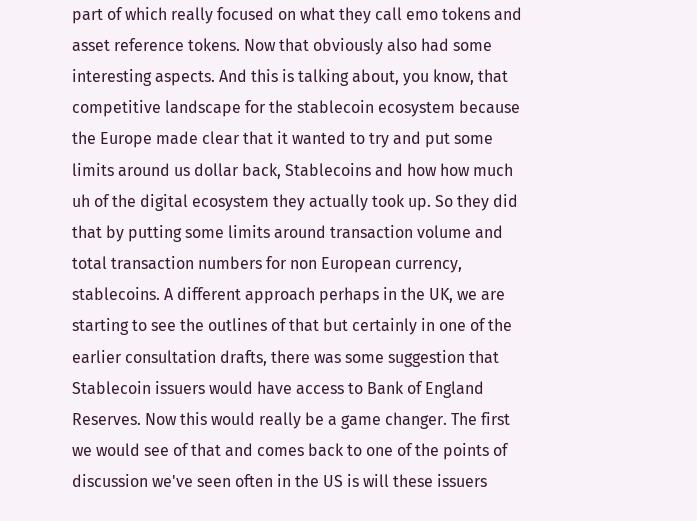part of which really focused on what they call emo tokens and asset reference tokens. Now that obviously also had some interesting aspects. And this is talking about, you know, that competitive landscape for the stablecoin ecosystem because the Europe made clear that it wanted to try and put some limits around us dollar back, Stablecoins and how how much uh of the digital ecosystem they actually took up. So they did that by putting some limits around transaction volume and total transaction numbers for non European currency, stablecoins. A different approach perhaps in the UK, we are starting to see the outlines of that but certainly in one of the earlier consultation drafts, there was some suggestion that Stablecoin issuers would have access to Bank of England Reserves. Now this would really be a game changer. The first we would see of that and comes back to one of the points of discussion we've seen often in the US is will these issuers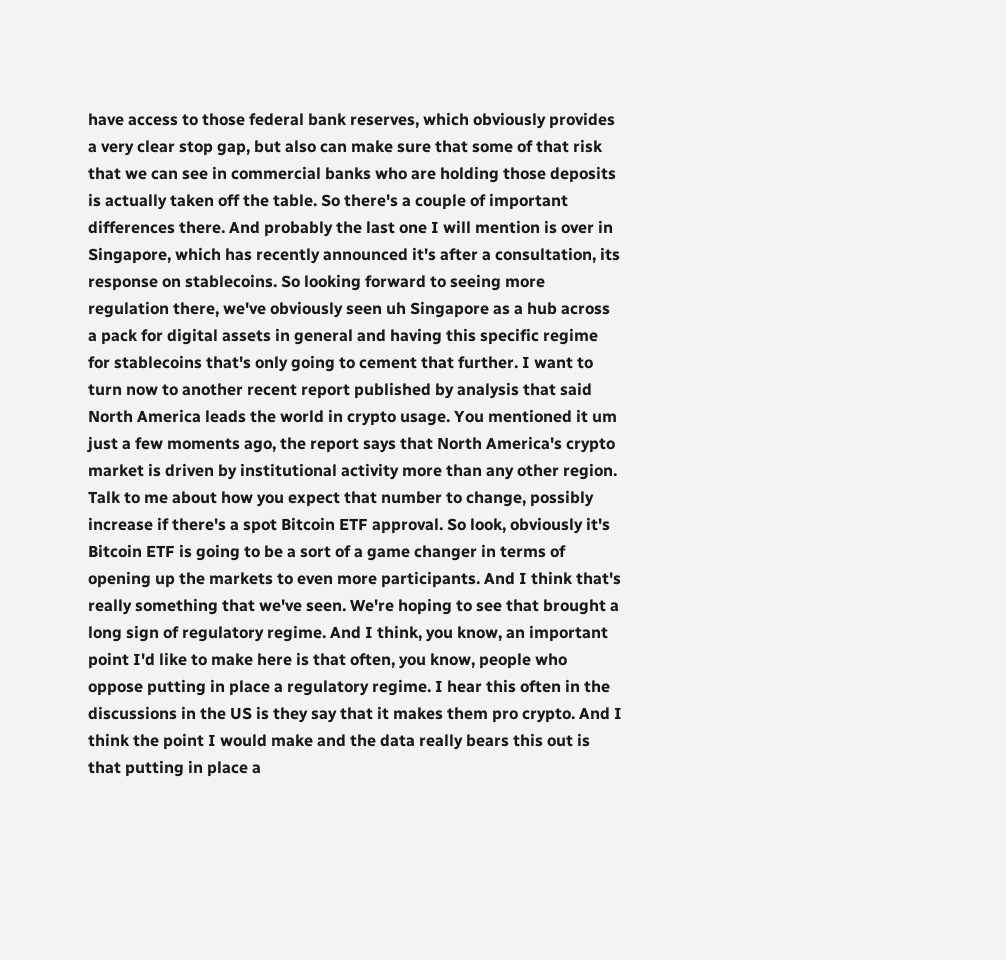have access to those federal bank reserves, which obviously provides a very clear stop gap, but also can make sure that some of that risk that we can see in commercial banks who are holding those deposits is actually taken off the table. So there's a couple of important differences there. And probably the last one I will mention is over in Singapore, which has recently announced it's after a consultation, its response on stablecoins. So looking forward to seeing more regulation there, we've obviously seen uh Singapore as a hub across a pack for digital assets in general and having this specific regime for stablecoins that's only going to cement that further. I want to turn now to another recent report published by analysis that said North America leads the world in crypto usage. You mentioned it um just a few moments ago, the report says that North America's crypto market is driven by institutional activity more than any other region. Talk to me about how you expect that number to change, possibly increase if there's a spot Bitcoin ETF approval. So look, obviously it's Bitcoin ETF is going to be a sort of a game changer in terms of opening up the markets to even more participants. And I think that's really something that we've seen. We're hoping to see that brought a long sign of regulatory regime. And I think, you know, an important point I'd like to make here is that often, you know, people who oppose putting in place a regulatory regime. I hear this often in the discussions in the US is they say that it makes them pro crypto. And I think the point I would make and the data really bears this out is that putting in place a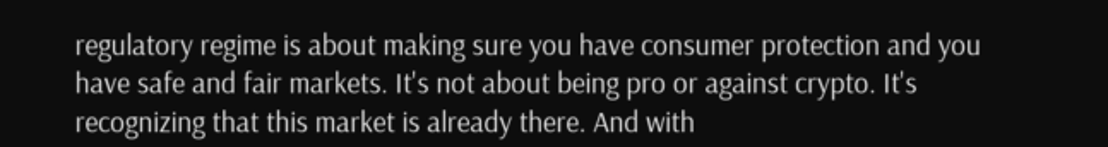regulatory regime is about making sure you have consumer protection and you have safe and fair markets. It's not about being pro or against crypto. It's recognizing that this market is already there. And with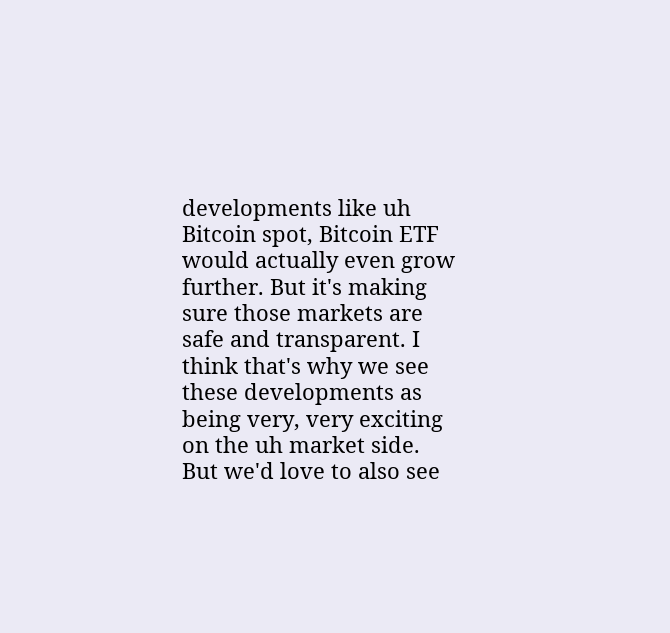developments like uh Bitcoin spot, Bitcoin ETF would actually even grow further. But it's making sure those markets are safe and transparent. I think that's why we see these developments as being very, very exciting on the uh market side. But we'd love to also see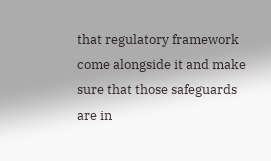that regulatory framework come alongside it and make sure that those safeguards are in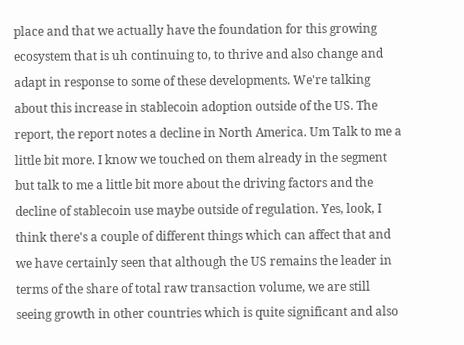place and that we actually have the foundation for this growing ecosystem that is uh continuing to, to thrive and also change and adapt in response to some of these developments. We're talking about this increase in stablecoin adoption outside of the US. The report, the report notes a decline in North America. Um Talk to me a little bit more. I know we touched on them already in the segment but talk to me a little bit more about the driving factors and the decline of stablecoin use maybe outside of regulation. Yes, look, I think there's a couple of different things which can affect that and we have certainly seen that although the US remains the leader in terms of the share of total raw transaction volume, we are still seeing growth in other countries which is quite significant and also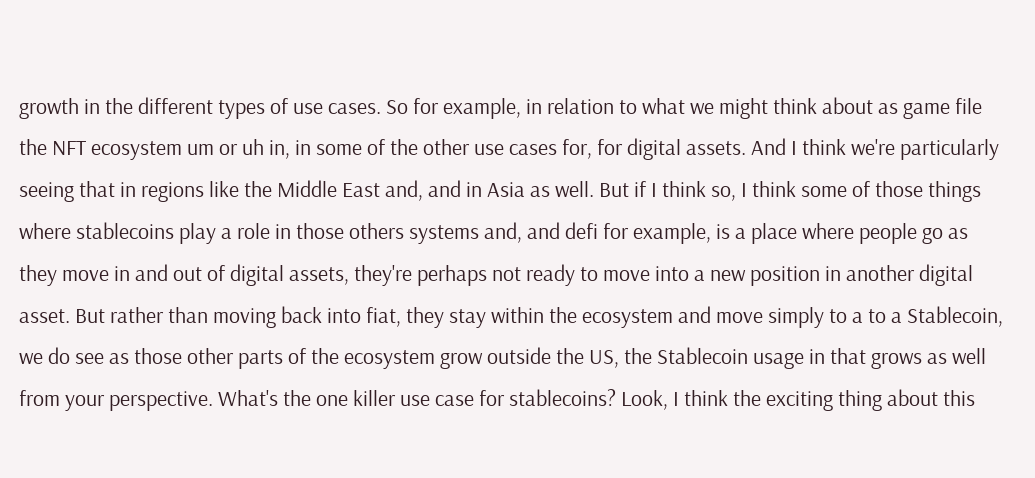growth in the different types of use cases. So for example, in relation to what we might think about as game file the NFT ecosystem um or uh in, in some of the other use cases for, for digital assets. And I think we're particularly seeing that in regions like the Middle East and, and in Asia as well. But if I think so, I think some of those things where stablecoins play a role in those others systems and, and defi for example, is a place where people go as they move in and out of digital assets, they're perhaps not ready to move into a new position in another digital asset. But rather than moving back into fiat, they stay within the ecosystem and move simply to a to a Stablecoin, we do see as those other parts of the ecosystem grow outside the US, the Stablecoin usage in that grows as well from your perspective. What's the one killer use case for stablecoins? Look, I think the exciting thing about this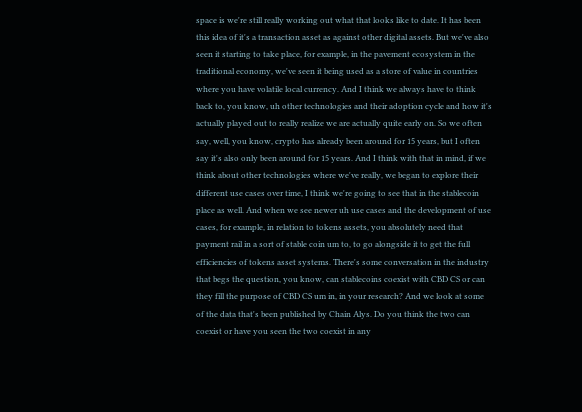space is we're still really working out what that looks like to date. It has been this idea of it's a transaction asset as against other digital assets. But we've also seen it starting to take place, for example, in the pavement ecosystem in the traditional economy, we've seen it being used as a store of value in countries where you have volatile local currency. And I think we always have to think back to, you know, uh other technologies and their adoption cycle and how it's actually played out to really realize we are actually quite early on. So we often say, well, you know, crypto has already been around for 15 years, but I often say it's also only been around for 15 years. And I think with that in mind, if we think about other technologies where we've really, we began to explore their different use cases over time, I think we're going to see that in the stablecoin place as well. And when we see newer uh use cases and the development of use cases, for example, in relation to tokens assets, you absolutely need that payment rail in a sort of stable coin um to, to go alongside it to get the full efficiencies of tokens asset systems. There's some conversation in the industry that begs the question, you know, can stablecoins coexist with CBD CS or can they fill the purpose of CBD CS um in, in your research? And we look at some of the data that's been published by Chain Alys. Do you think the two can coexist or have you seen the two coexist in any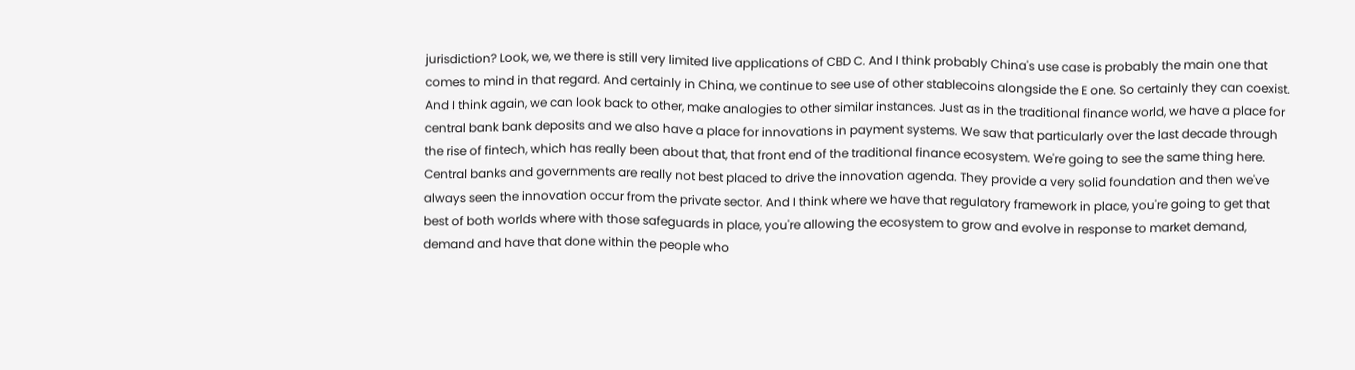jurisdiction? Look, we, we there is still very limited live applications of CBD C. And I think probably China's use case is probably the main one that comes to mind in that regard. And certainly in China, we continue to see use of other stablecoins alongside the E one. So certainly they can coexist. And I think again, we can look back to other, make analogies to other similar instances. Just as in the traditional finance world, we have a place for central bank bank deposits and we also have a place for innovations in payment systems. We saw that particularly over the last decade through the rise of fintech, which has really been about that, that front end of the traditional finance ecosystem. We're going to see the same thing here. Central banks and governments are really not best placed to drive the innovation agenda. They provide a very solid foundation and then we've always seen the innovation occur from the private sector. And I think where we have that regulatory framework in place, you're going to get that best of both worlds where with those safeguards in place, you're allowing the ecosystem to grow and evolve in response to market demand, demand and have that done within the people who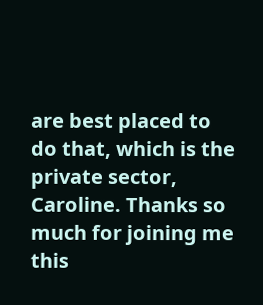are best placed to do that, which is the private sector, Caroline. Thanks so much for joining me this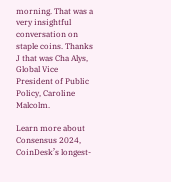morning. That was a very insightful conversation on staple coins. Thanks J that was Cha Alys, Global Vice President of Public Policy, Caroline Malcolm.

Learn more about Consensus 2024, CoinDesk’s longest-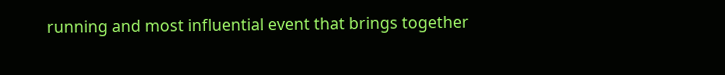running and most influential event that brings together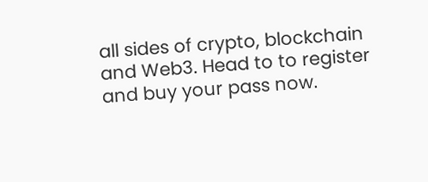all sides of crypto, blockchain and Web3. Head to to register and buy your pass now.